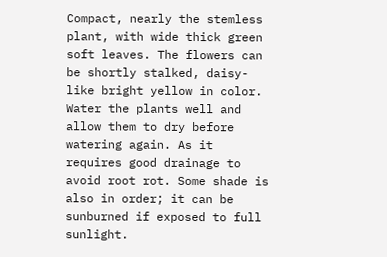Compact, nearly the stemless plant, with wide thick green soft leaves. The flowers can be shortly stalked, daisy-like bright yellow in color. Water the plants well and allow them to dry before watering again. As it requires good drainage to avoid root rot. Some shade is also in order; it can be sunburned if exposed to full sunlight.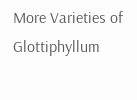More Varieties of Glottiphyllum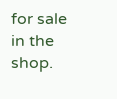for sale in the shop.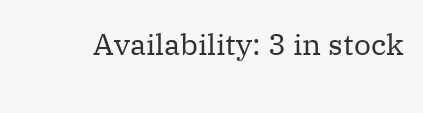Availability: 3 in stock